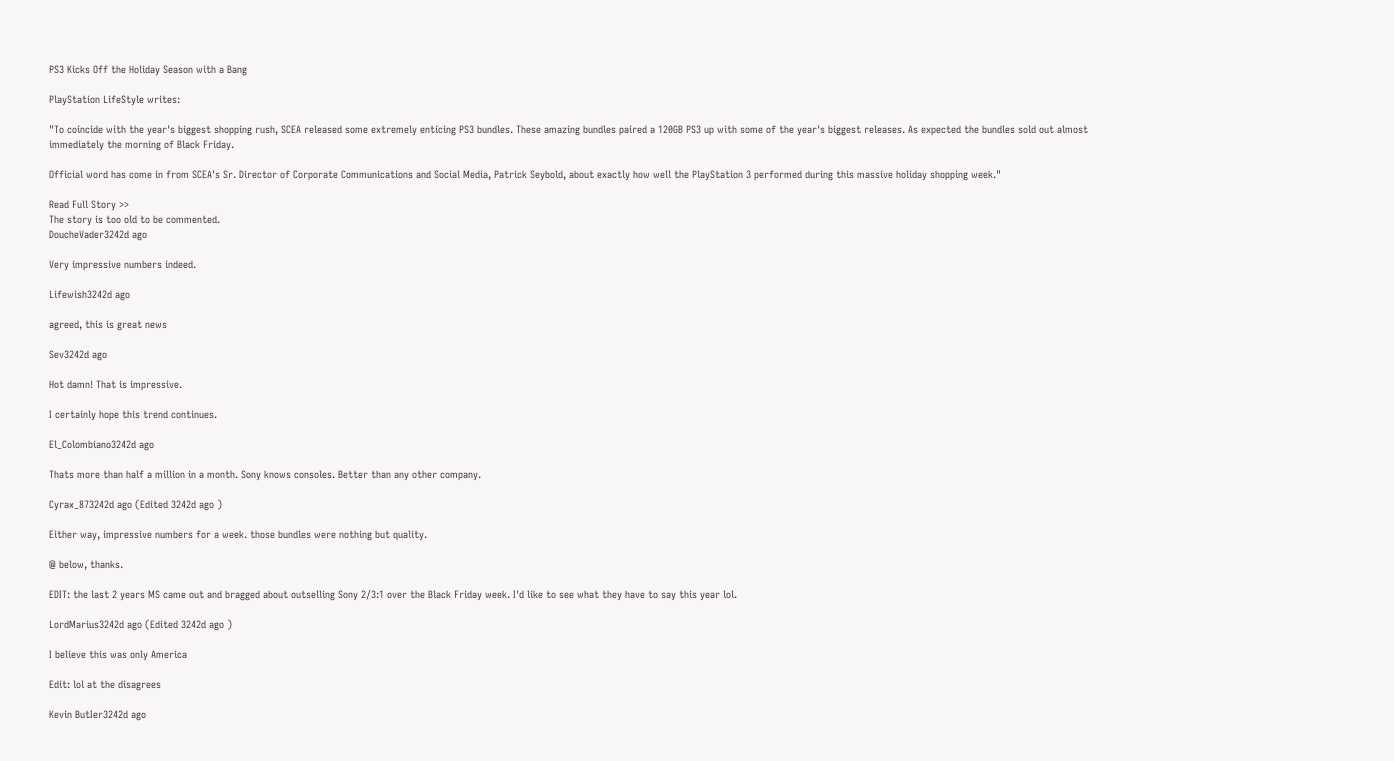PS3 Kicks Off the Holiday Season with a Bang

PlayStation LifeStyle writes:

"To coincide with the year's biggest shopping rush, SCEA released some extremely enticing PS3 bundles. These amazing bundles paired a 120GB PS3 up with some of the year's biggest releases. As expected the bundles sold out almost immediately the morning of Black Friday.

Official word has come in from SCEA's Sr. Director of Corporate Communications and Social Media, Patrick Seybold, about exactly how well the PlayStation 3 performed during this massive holiday shopping week."

Read Full Story >>
The story is too old to be commented.
DoucheVader3242d ago

Very impressive numbers indeed.

Lifewish3242d ago

agreed, this is great news

Sev3242d ago

Hot damn! That is impressive.

I certainly hope this trend continues.

El_Colombiano3242d ago

Thats more than half a million in a month. Sony knows consoles. Better than any other company.

Cyrax_873242d ago (Edited 3242d ago )

Either way, impressive numbers for a week. those bundles were nothing but quality.

@ below, thanks.

EDIT: the last 2 years MS came out and bragged about outselling Sony 2/3:1 over the Black Friday week. I'd like to see what they have to say this year lol.

LordMarius3242d ago (Edited 3242d ago )

I believe this was only America

Edit: lol at the disagrees

Kevin ButIer3242d ago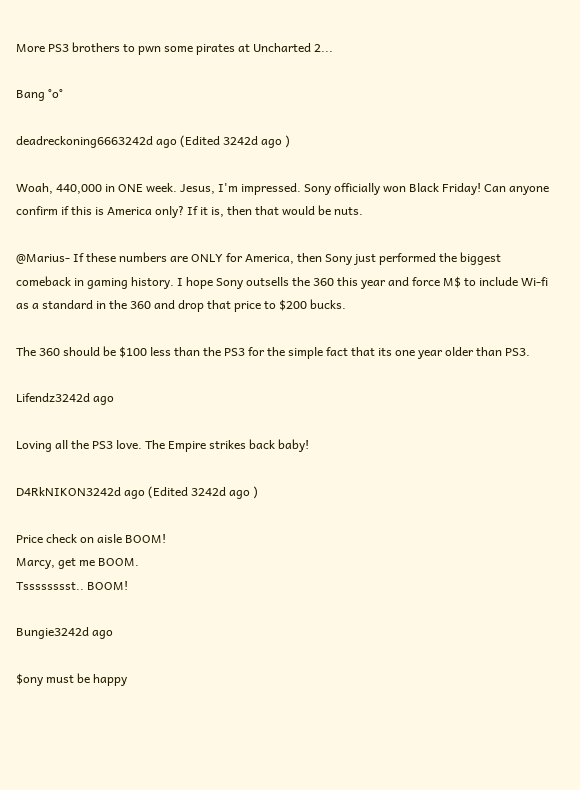More PS3 brothers to pwn some pirates at Uncharted 2...

Bang °o°

deadreckoning6663242d ago (Edited 3242d ago )

Woah, 440,000 in ONE week. Jesus, I'm impressed. Sony officially won Black Friday! Can anyone confirm if this is America only? If it is, then that would be nuts.

@Marius- If these numbers are ONLY for America, then Sony just performed the biggest comeback in gaming history. I hope Sony outsells the 360 this year and force M$ to include Wi-fi as a standard in the 360 and drop that price to $200 bucks.

The 360 should be $100 less than the PS3 for the simple fact that its one year older than PS3.

Lifendz3242d ago

Loving all the PS3 love. The Empire strikes back baby!

D4RkNIKON3242d ago (Edited 3242d ago )

Price check on aisle BOOM!
Marcy, get me BOOM.
Tsssssssst.. BOOM!

Bungie3242d ago

$ony must be happy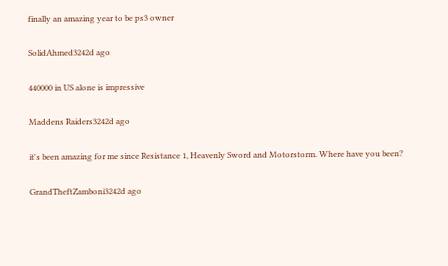finally an amazing year to be ps3 owner

SolidAhmed3242d ago

440000 in US alone is impressive

Maddens Raiders3242d ago

it's been amazing for me since Resistance 1, Heavenly Sword and Motorstorm. Where have you been?

GrandTheftZamboni3242d ago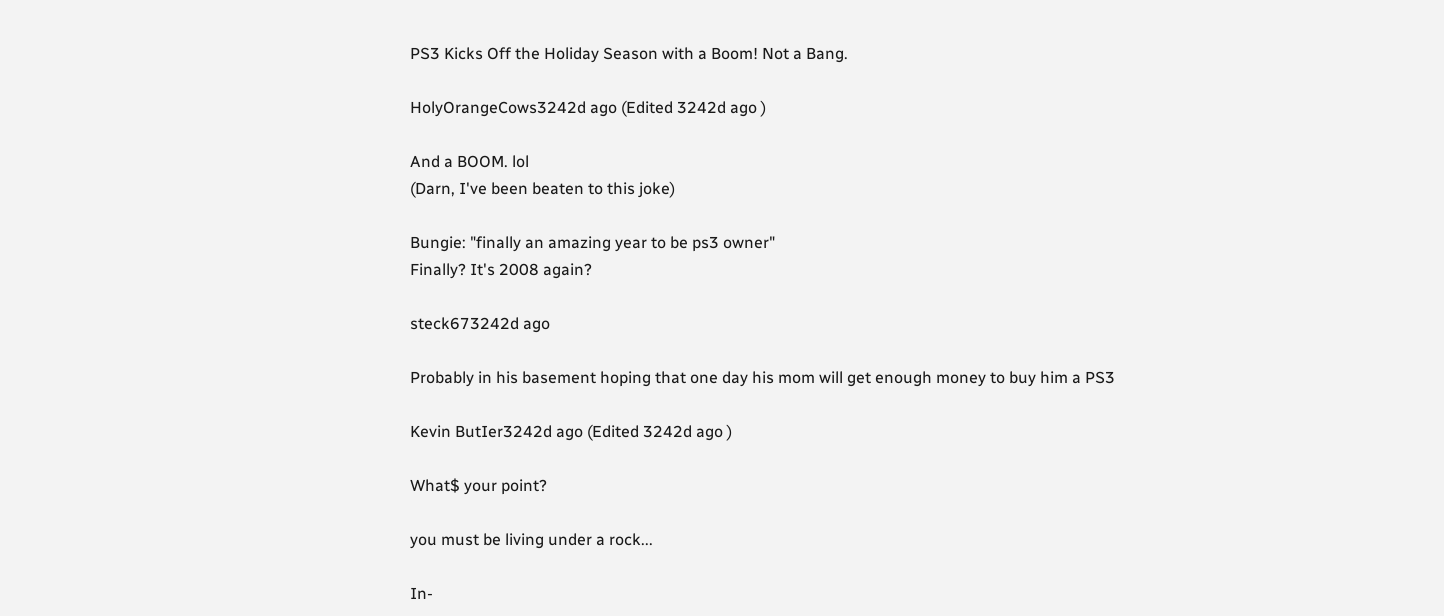PS3 Kicks Off the Holiday Season with a Boom! Not a Bang.

HolyOrangeCows3242d ago (Edited 3242d ago )

And a BOOM. lol
(Darn, I've been beaten to this joke)

Bungie: "finally an amazing year to be ps3 owner"
Finally? It's 2008 again?

steck673242d ago

Probably in his basement hoping that one day his mom will get enough money to buy him a PS3

Kevin ButIer3242d ago (Edited 3242d ago )

What$ your point?

you must be living under a rock...

In-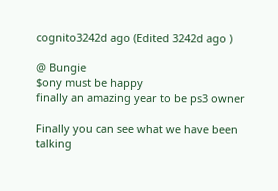cognito3242d ago (Edited 3242d ago )

@ Bungie
$ony must be happy
finally an amazing year to be ps3 owner

Finally you can see what we have been talking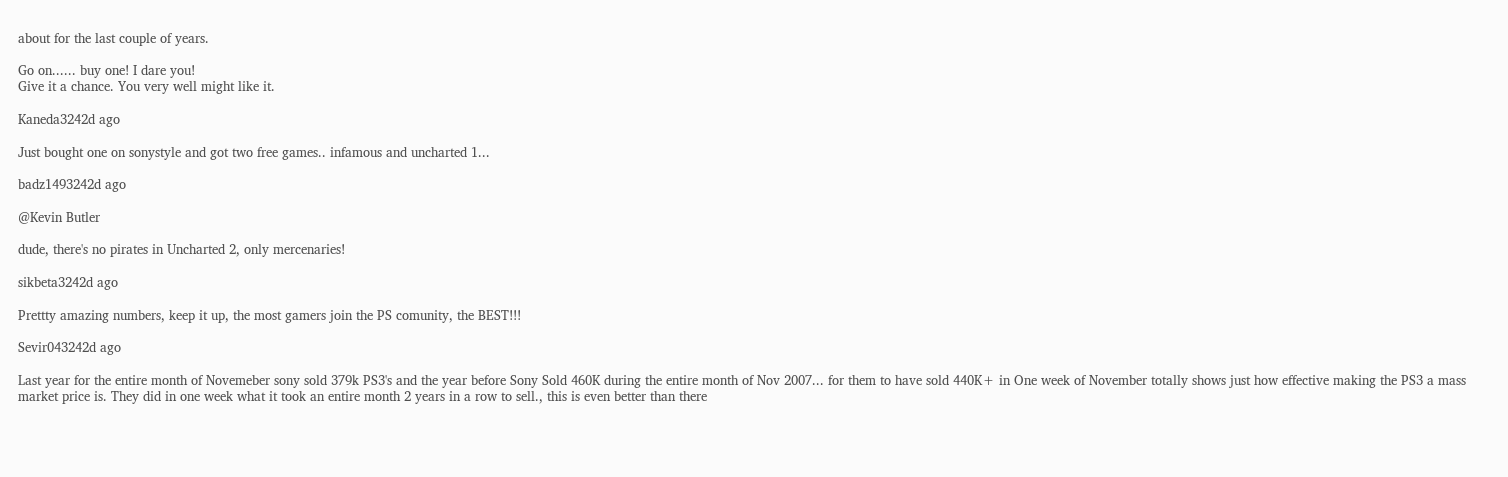about for the last couple of years.

Go on...... buy one! I dare you!
Give it a chance. You very well might like it.

Kaneda3242d ago

Just bought one on sonystyle and got two free games.. infamous and uncharted 1...

badz1493242d ago

@Kevin Butler

dude, there's no pirates in Uncharted 2, only mercenaries!

sikbeta3242d ago

Prettty amazing numbers, keep it up, the most gamers join the PS comunity, the BEST!!!

Sevir043242d ago

Last year for the entire month of Novemeber sony sold 379k PS3's and the year before Sony Sold 460K during the entire month of Nov 2007... for them to have sold 440K+ in One week of November totally shows just how effective making the PS3 a mass market price is. They did in one week what it took an entire month 2 years in a row to sell., this is even better than there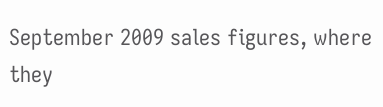September 2009 sales figures, where they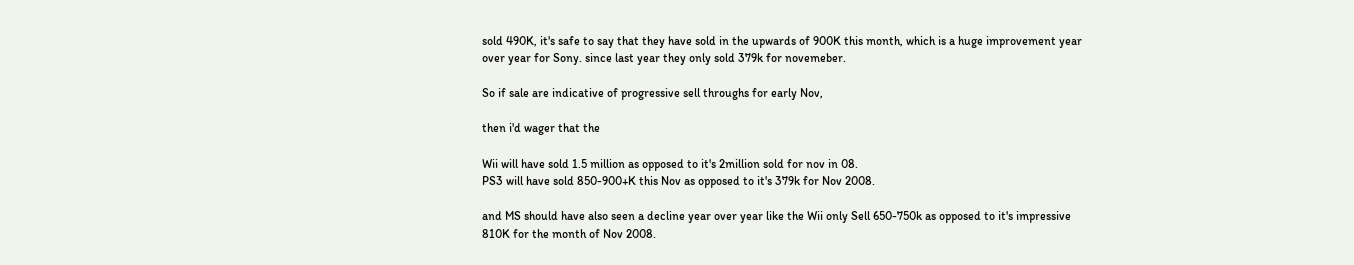sold 490K, it's safe to say that they have sold in the upwards of 900K this month, which is a huge improvement year over year for Sony. since last year they only sold 379k for novemeber.

So if sale are indicative of progressive sell throughs for early Nov,

then i'd wager that the

Wii will have sold 1.5 million as opposed to it's 2million sold for nov in 08.
PS3 will have sold 850-900+K this Nov as opposed to it's 379k for Nov 2008.

and MS should have also seen a decline year over year like the Wii only Sell 650-750k as opposed to it's impressive 810K for the month of Nov 2008.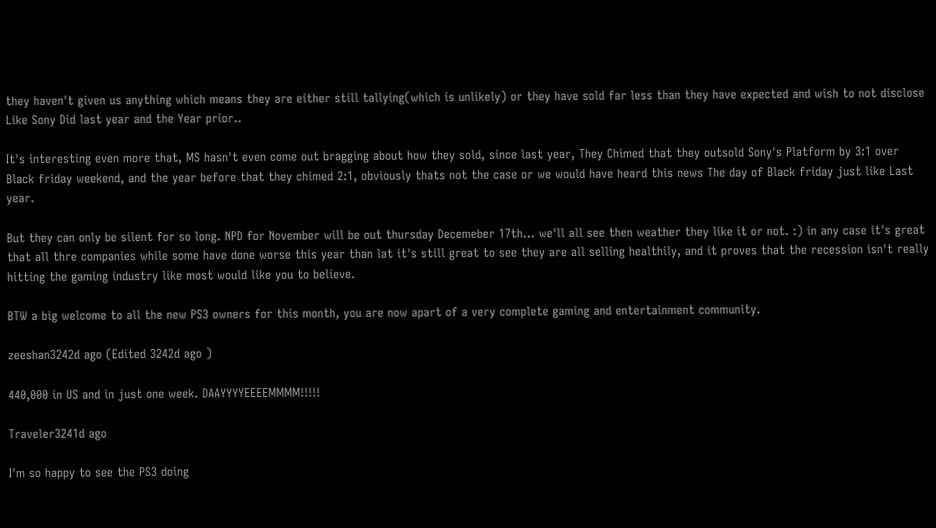they haven't given us anything which means they are either still tallying(which is unlikely) or they have sold far less than they have expected and wish to not disclose Like Sony Did last year and the Year prior..

It's interesting even more that, MS hasn't even come out bragging about how they sold, since last year, They Chimed that they outsold Sony's Platform by 3:1 over Black friday weekend, and the year before that they chimed 2:1, obviously thats not the case or we would have heard this news The day of Black friday just like Last year.

But they can only be silent for so long. NPD for November will be out thursday Decemeber 17th... we'll all see then weather they like it or not. :) in any case it's great that all thre companies while some have done worse this year than lat it's still great to see they are all selling healthily, and it proves that the recession isn't really hitting the gaming industry like most would like you to believe.

BTW a big welcome to all the new PS3 owners for this month, you are now apart of a very complete gaming and entertainment community.

zeeshan3242d ago (Edited 3242d ago )

440,000 in US and in just one week. DAAYYYYEEEEMMMM!!!!!

Traveler3241d ago

I'm so happy to see the PS3 doing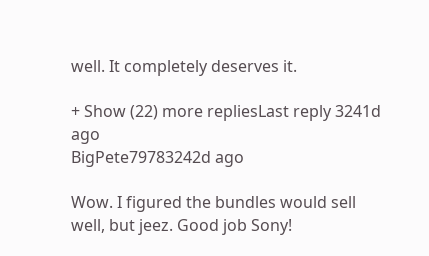well. It completely deserves it.

+ Show (22) more repliesLast reply 3241d ago
BigPete79783242d ago

Wow. I figured the bundles would sell well, but jeez. Good job Sony!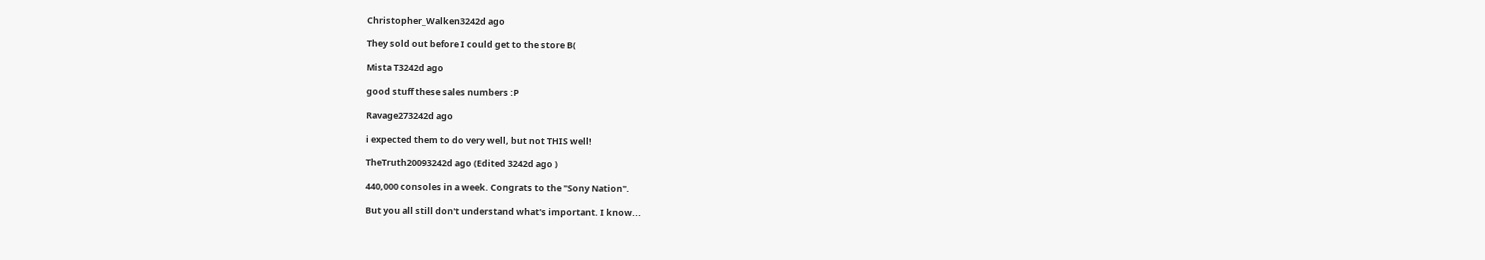Christopher_Walken3242d ago

They sold out before I could get to the store B(

Mista T3242d ago

good stuff these sales numbers :P

Ravage273242d ago

i expected them to do very well, but not THIS well!

TheTruth20093242d ago (Edited 3242d ago )

440,000 consoles in a week. Congrats to the "Sony Nation".

But you all still don't understand what's important. I know...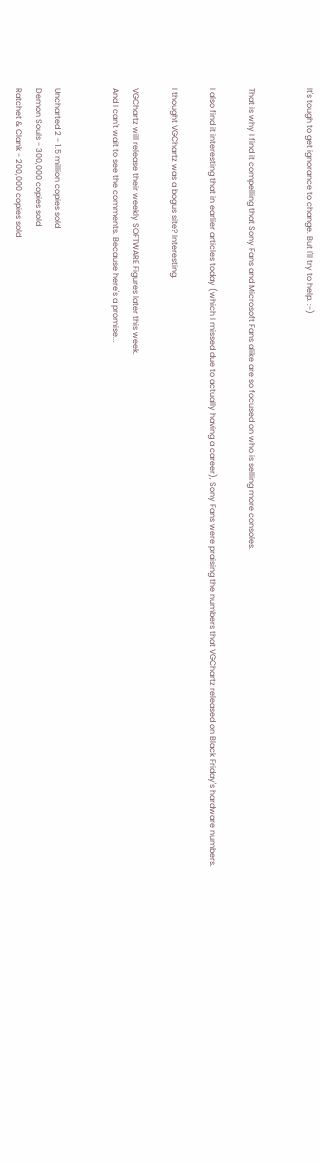It's tough to get ignorance to change. But I'll try to help. :-)


That is why I find it compelling that Sony Fans and Microsoft Fans alike are so focused on who is selling more consoles.

I also find it interesting that in earlier articles today (which I missed due to actually having a career), Sony Fans were praising the numbers that VGChartz released on Black Friday's hardware numbers.

I thought VGChartz was a bogus site? Interesting.

VGChartz will release their weekly SOFTWARE Figures later this week.
And I can't wait to see the comments. Because here's a promise...


Uncharted 2 - 1.5 million copies sold
Demon Souls - 300,000 copies sold
Ratchet & Clank - 200,000 copies sold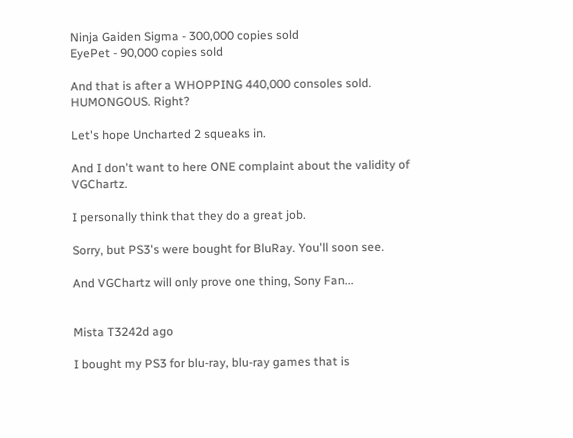Ninja Gaiden Sigma - 300,000 copies sold
EyePet - 90,000 copies sold

And that is after a WHOPPING 440,000 consoles sold. HUMONGOUS. Right?

Let's hope Uncharted 2 squeaks in.

And I don't want to here ONE complaint about the validity of VGChartz.

I personally think that they do a great job.

Sorry, but PS3's were bought for BluRay. You'll soon see.

And VGChartz will only prove one thing, Sony Fan...


Mista T3242d ago

I bought my PS3 for blu-ray, blu-ray games that is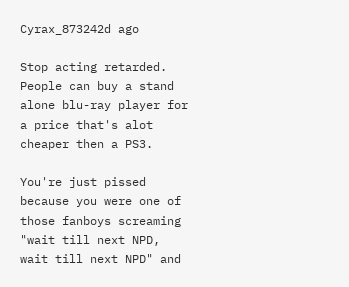Cyrax_873242d ago

Stop acting retarded. People can buy a stand alone blu-ray player for a price that's alot cheaper then a PS3.

You're just pissed because you were one of those fanboys screaming "wait till next NPD, wait till next NPD" and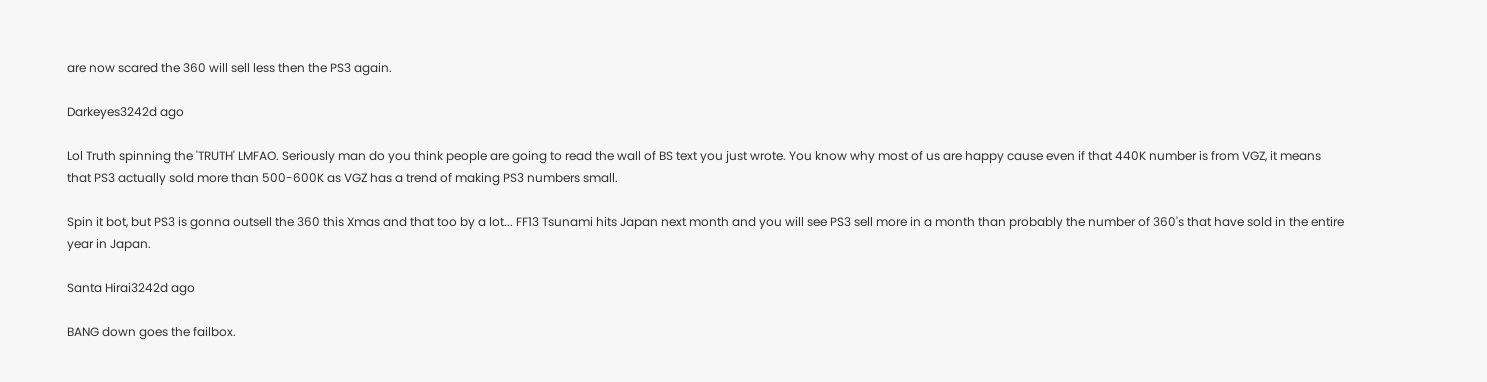are now scared the 360 will sell less then the PS3 again.

Darkeyes3242d ago

Lol Truth spinning the 'TRUTH' LMFAO. Seriously man do you think people are going to read the wall of BS text you just wrote. You know why most of us are happy cause even if that 440K number is from VGZ, it means that PS3 actually sold more than 500-600K as VGZ has a trend of making PS3 numbers small.

Spin it bot, but PS3 is gonna outsell the 360 this Xmas and that too by a lot... FF13 Tsunami hits Japan next month and you will see PS3 sell more in a month than probably the number of 360's that have sold in the entire year in Japan.

Santa Hirai3242d ago

BANG down goes the failbox.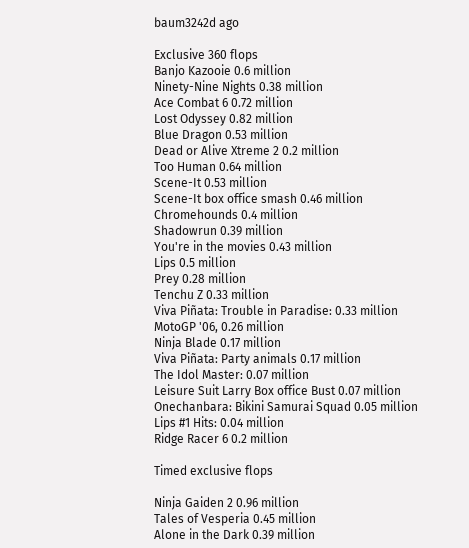baum3242d ago

Exclusive 360 flops
Banjo Kazooie 0.6 million
Ninety-Nine Nights 0.38 million
Ace Combat 6 0.72 million
Lost Odyssey 0.82 million
Blue Dragon 0.53 million
Dead or Alive Xtreme 2 0.2 million
Too Human 0.64 million
Scene-It 0.53 million
Scene-It box office smash 0.46 million
Chromehounds 0.4 million
Shadowrun 0.39 million
You're in the movies 0.43 million
Lips 0.5 million
Prey 0.28 million
Tenchu Z 0.33 million
Viva Piñata: Trouble in Paradise: 0.33 million
MotoGP '06, 0.26 million
Ninja Blade 0.17 million
Viva Piñata: Party animals 0.17 million
The Idol Master: 0.07 million
Leisure Suit Larry Box office Bust 0.07 million
Onechanbara: Bikini Samurai Squad 0.05 million
Lips #1 Hits: 0.04 million
Ridge Racer 6 0.2 million

Timed exclusive flops

Ninja Gaiden 2 0.96 million
Tales of Vesperia 0.45 million
Alone in the Dark 0.39 million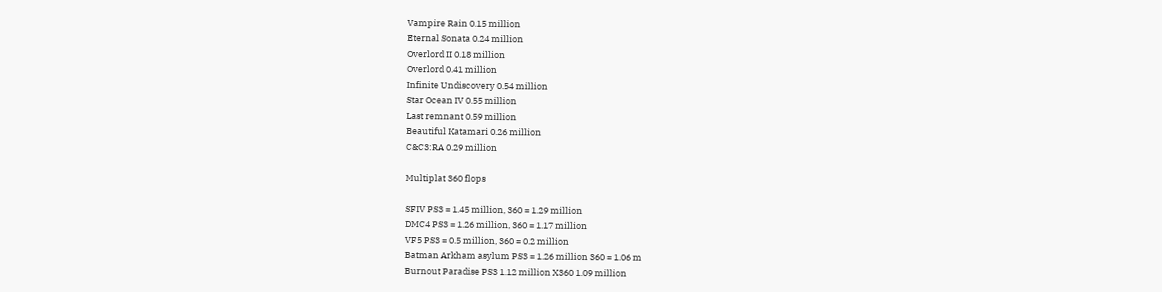Vampire Rain 0.15 million
Eternal Sonata 0.24 million
Overlord II 0.18 million
Overlord 0.41 million
Infinite Undiscovery 0.54 million
Star Ocean IV 0.55 million
Last remnant 0.59 million
Beautiful Katamari 0.26 million
C&C3:RA 0.29 million

Multiplat 360 flops

SFIV PS3 = 1.45 million, 360 = 1.29 million
DMC4 PS3 = 1.26 million, 360 = 1.17 million
VF5 PS3 = 0.5 million, 360 = 0.2 million
Batman Arkham asylum PS3 = 1.26 million 360 = 1.06 m
Burnout Paradise PS3 1.12 million X360 1.09 million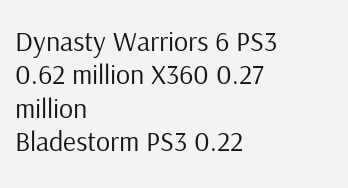Dynasty Warriors 6 PS3 0.62 million X360 0.27 million
Bladestorm PS3 0.22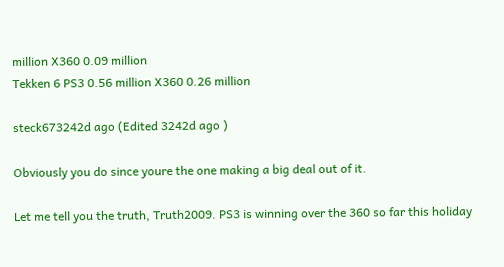million X360 0.09 million
Tekken 6 PS3 0.56 million X360 0.26 million

steck673242d ago (Edited 3242d ago )

Obviously you do since youre the one making a big deal out of it.

Let me tell you the truth, Truth2009. PS3 is winning over the 360 so far this holiday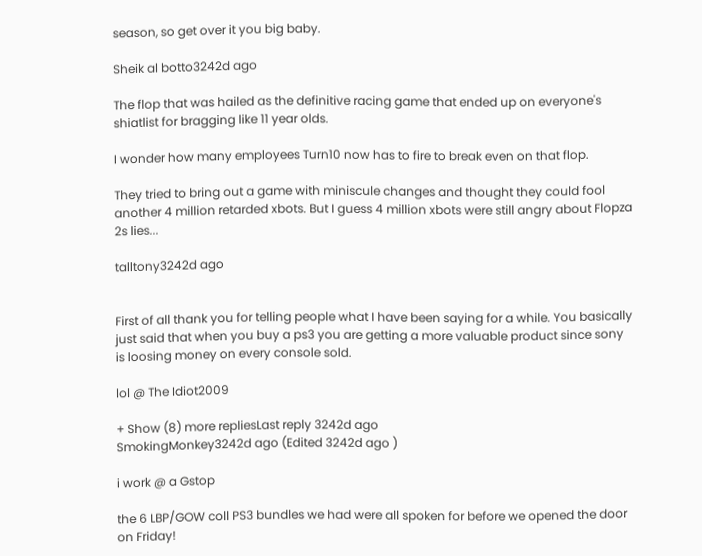season, so get over it you big baby.

Sheik al botto3242d ago

The flop that was hailed as the definitive racing game that ended up on everyone's shiatlist for bragging like 11 year olds.

I wonder how many employees Turn10 now has to fire to break even on that flop.

They tried to bring out a game with miniscule changes and thought they could fool another 4 million retarded xbots. But I guess 4 million xbots were still angry about Flopza 2s lies...

talltony3242d ago


First of all thank you for telling people what I have been saying for a while. You basically just said that when you buy a ps3 you are getting a more valuable product since sony is loosing money on every console sold.

lol @ The Idiot2009

+ Show (8) more repliesLast reply 3242d ago
SmokingMonkey3242d ago (Edited 3242d ago )

i work @ a Gstop

the 6 LBP/GOW coll PS3 bundles we had were all spoken for before we opened the door on Friday!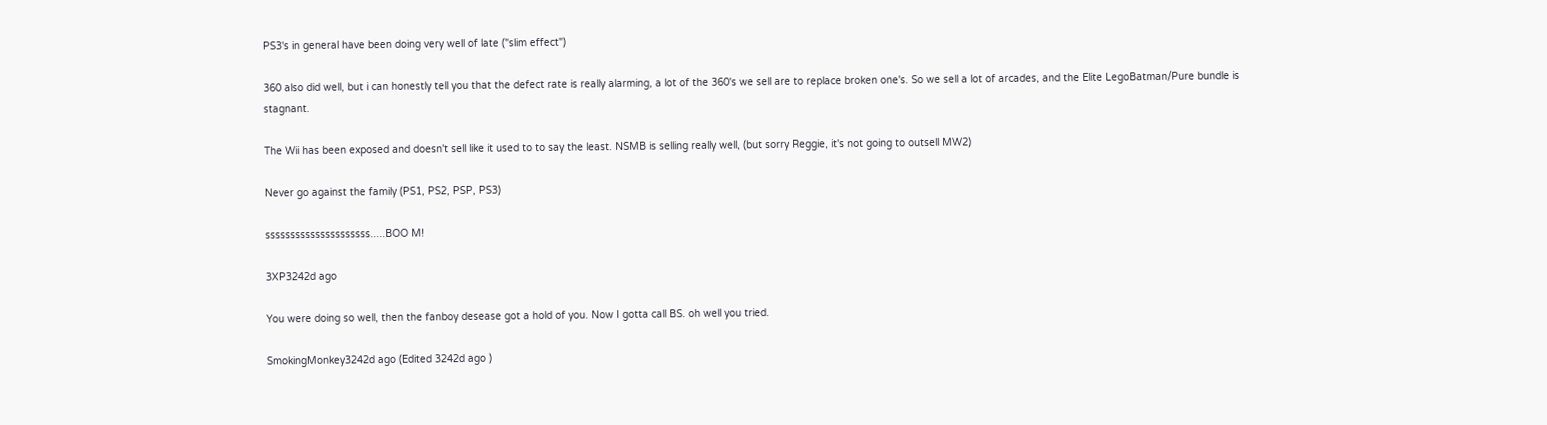PS3's in general have been doing very well of late ("slim effect")

360 also did well, but i can honestly tell you that the defect rate is really alarming, a lot of the 360's we sell are to replace broken one's. So we sell a lot of arcades, and the Elite LegoBatman/Pure bundle is stagnant.

The Wii has been exposed and doesn't sell like it used to to say the least. NSMB is selling really well, (but sorry Reggie, it's not going to outsell MW2)

Never go against the family (PS1, PS2, PSP, PS3)

sssssssssssssssssssss.....BOO M!

3XP3242d ago

You were doing so well, then the fanboy desease got a hold of you. Now I gotta call BS. oh well you tried.

SmokingMonkey3242d ago (Edited 3242d ago )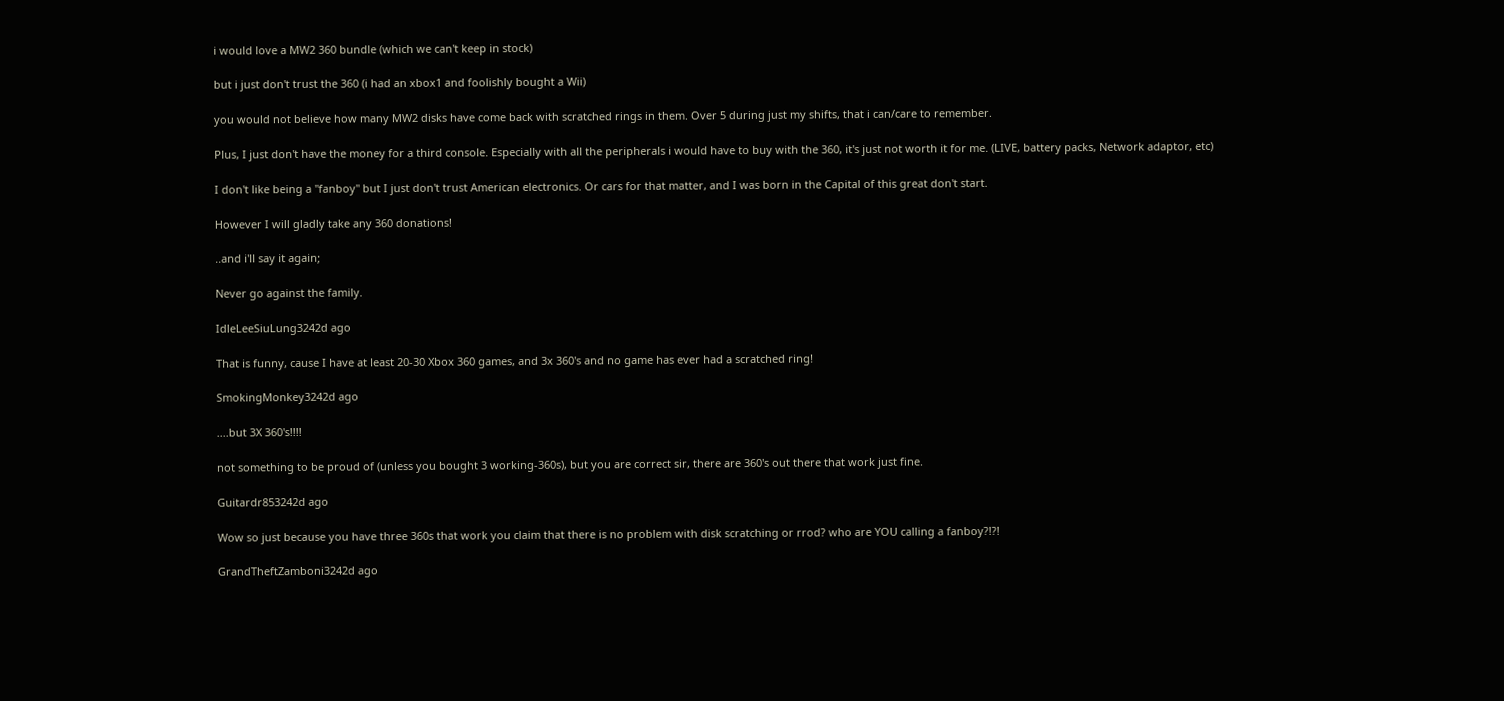i would love a MW2 360 bundle (which we can't keep in stock)

but i just don't trust the 360 (i had an xbox1 and foolishly bought a Wii)

you would not believe how many MW2 disks have come back with scratched rings in them. Over 5 during just my shifts, that i can/care to remember.

Plus, I just don't have the money for a third console. Especially with all the peripherals i would have to buy with the 360, it's just not worth it for me. (LIVE, battery packs, Network adaptor, etc)

I don't like being a "fanboy" but I just don't trust American electronics. Or cars for that matter, and I was born in the Capital of this great don't start.

However I will gladly take any 360 donations!

..and i'll say it again;

Never go against the family.

IdleLeeSiuLung3242d ago

That is funny, cause I have at least 20-30 Xbox 360 games, and 3x 360's and no game has ever had a scratched ring!

SmokingMonkey3242d ago

....but 3X 360's!!!!

not something to be proud of (unless you bought 3 working-360s), but you are correct sir, there are 360's out there that work just fine.

Guitardr853242d ago

Wow so just because you have three 360s that work you claim that there is no problem with disk scratching or rrod? who are YOU calling a fanboy?!?!

GrandTheftZamboni3242d ago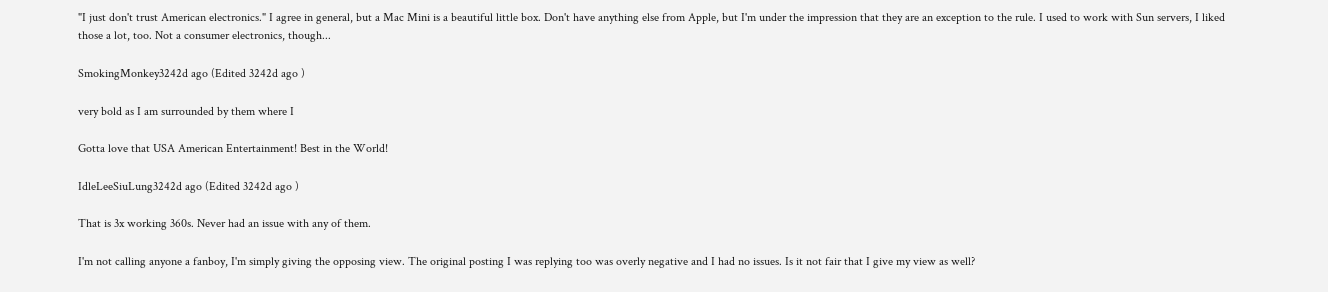"I just don't trust American electronics." I agree in general, but a Mac Mini is a beautiful little box. Don't have anything else from Apple, but I'm under the impression that they are an exception to the rule. I used to work with Sun servers, I liked those a lot, too. Not a consumer electronics, though...

SmokingMonkey3242d ago (Edited 3242d ago )

very bold as I am surrounded by them where I

Gotta love that USA American Entertainment! Best in the World!

IdleLeeSiuLung3242d ago (Edited 3242d ago )

That is 3x working 360s. Never had an issue with any of them.

I'm not calling anyone a fanboy, I'm simply giving the opposing view. The original posting I was replying too was overly negative and I had no issues. Is it not fair that I give my view as well?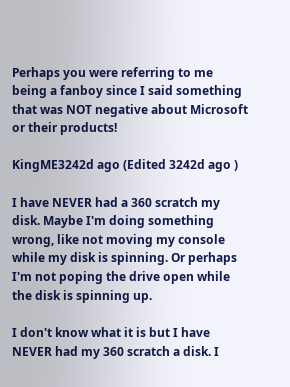Perhaps you were referring to me being a fanboy since I said something that was NOT negative about Microsoft or their products!

KingME3242d ago (Edited 3242d ago )

I have NEVER had a 360 scratch my disk. Maybe I'm doing something wrong, like not moving my console while my disk is spinning. Or perhaps I'm not poping the drive open while the disk is spinning up.

I don't know what it is but I have NEVER had my 360 scratch a disk. I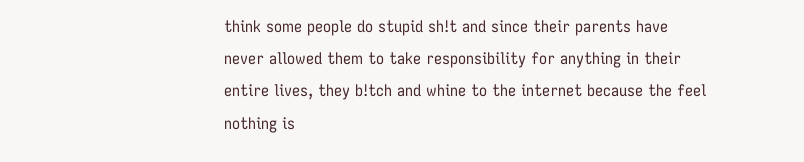think some people do stupid sh!t and since their parents have never allowed them to take responsibility for anything in their entire lives, they b!tch and whine to the internet because the feel nothing is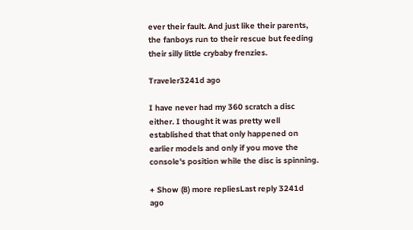ever their fault. And just like their parents, the fanboys run to their rescue but feeding their silly little crybaby frenzies.

Traveler3241d ago

I have never had my 360 scratch a disc either. I thought it was pretty well established that that only happened on earlier models and only if you move the console's position while the disc is spinning.

+ Show (8) more repliesLast reply 3241d ago